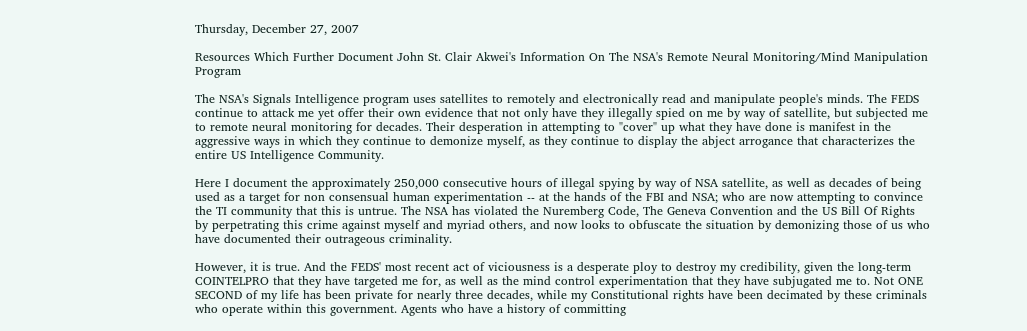Thursday, December 27, 2007

Resources Which Further Document John St. Clair Akwei's Information On The NSA's Remote Neural Monitoring/Mind Manipulation Program

The NSA's Signals Intelligence program uses satellites to remotely and electronically read and manipulate people's minds. The FEDS continue to attack me yet offer their own evidence that not only have they illegally spied on me by way of satellite, but subjected me to remote neural monitoring for decades. Their desperation in attempting to "cover" up what they have done is manifest in the aggressive ways in which they continue to demonize myself, as they continue to display the abject arrogance that characterizes the entire US Intelligence Community.

Here I document the approximately 250,000 consecutive hours of illegal spying by way of NSA satellite, as well as decades of being used as a target for non consensual human experimentation -- at the hands of the FBI and NSA; who are now attempting to convince the TI community that this is untrue. The NSA has violated the Nuremberg Code, The Geneva Convention and the US Bill Of Rights by perpetrating this crime against myself and myriad others, and now looks to obfuscate the situation by demonizing those of us who have documented their outrageous criminality.

However, it is true. And the FEDS' most recent act of viciousness is a desperate ploy to destroy my credibility, given the long-term COINTELPRO that they have targeted me for, as well as the mind control experimentation that they have subjugated me to. Not ONE SECOND of my life has been private for nearly three decades, while my Constitutional rights have been decimated by these criminals who operate within this government. Agents who have a history of committing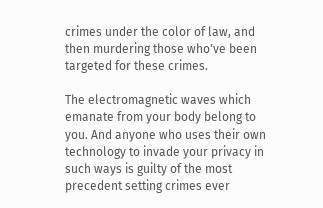crimes under the color of law, and then murdering those who've been targeted for these crimes.

The electromagnetic waves which emanate from your body belong to you. And anyone who uses their own technology to invade your privacy in such ways is guilty of the most precedent setting crimes ever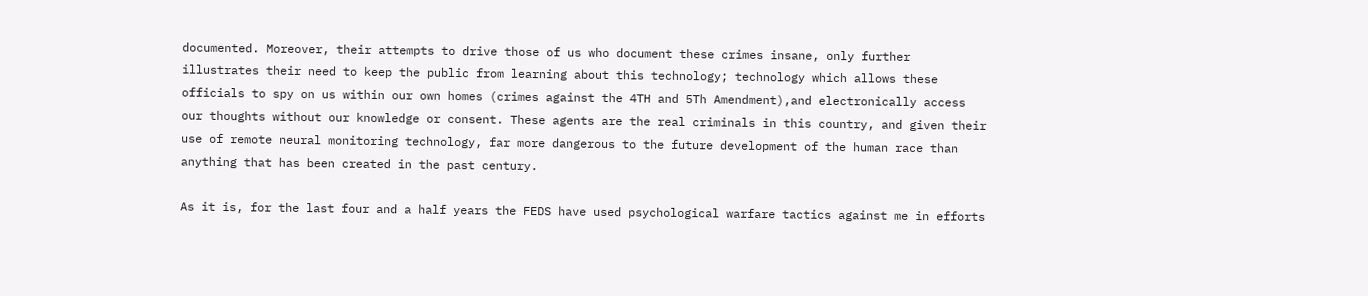documented. Moreover, their attempts to drive those of us who document these crimes insane, only further illustrates their need to keep the public from learning about this technology; technology which allows these officials to spy on us within our own homes (crimes against the 4TH and 5Th Amendment),and electronically access our thoughts without our knowledge or consent. These agents are the real criminals in this country, and given their use of remote neural monitoring technology, far more dangerous to the future development of the human race than anything that has been created in the past century.

As it is, for the last four and a half years the FEDS have used psychological warfare tactics against me in efforts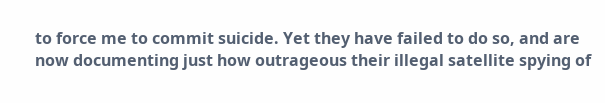to force me to commit suicide. Yet they have failed to do so, and are now documenting just how outrageous their illegal satellite spying of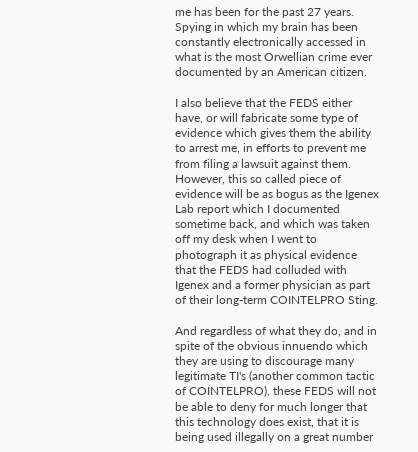me has been for the past 27 years. Spying in which my brain has been constantly electronically accessed in what is the most Orwellian crime ever documented by an American citizen.

I also believe that the FEDS either have, or will fabricate some type of evidence which gives them the ability to arrest me, in efforts to prevent me from filing a lawsuit against them. However, this so called piece of evidence will be as bogus as the Igenex Lab report which I documented sometime back, and which was taken off my desk when I went to photograph it as physical evidence that the FEDS had colluded with Igenex and a former physician as part of their long-term COINTELPRO Sting.

And regardless of what they do, and in spite of the obvious innuendo which they are using to discourage many legitimate TI's (another common tactic of COINTELPRO), these FEDS will not be able to deny for much longer that this technology does exist, that it is being used illegally on a great number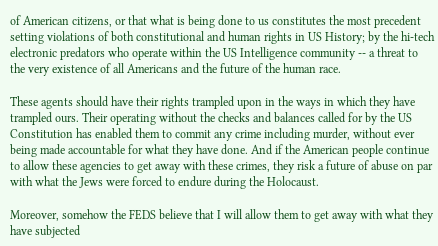of American citizens, or that what is being done to us constitutes the most precedent setting violations of both constitutional and human rights in US History; by the hi-tech electronic predators who operate within the US Intelligence community -- a threat to the very existence of all Americans and the future of the human race.

These agents should have their rights trampled upon in the ways in which they have trampled ours. Their operating without the checks and balances called for by the US Constitution has enabled them to commit any crime including murder, without ever being made accountable for what they have done. And if the American people continue to allow these agencies to get away with these crimes, they risk a future of abuse on par with what the Jews were forced to endure during the Holocaust.

Moreover, somehow the FEDS believe that I will allow them to get away with what they have subjected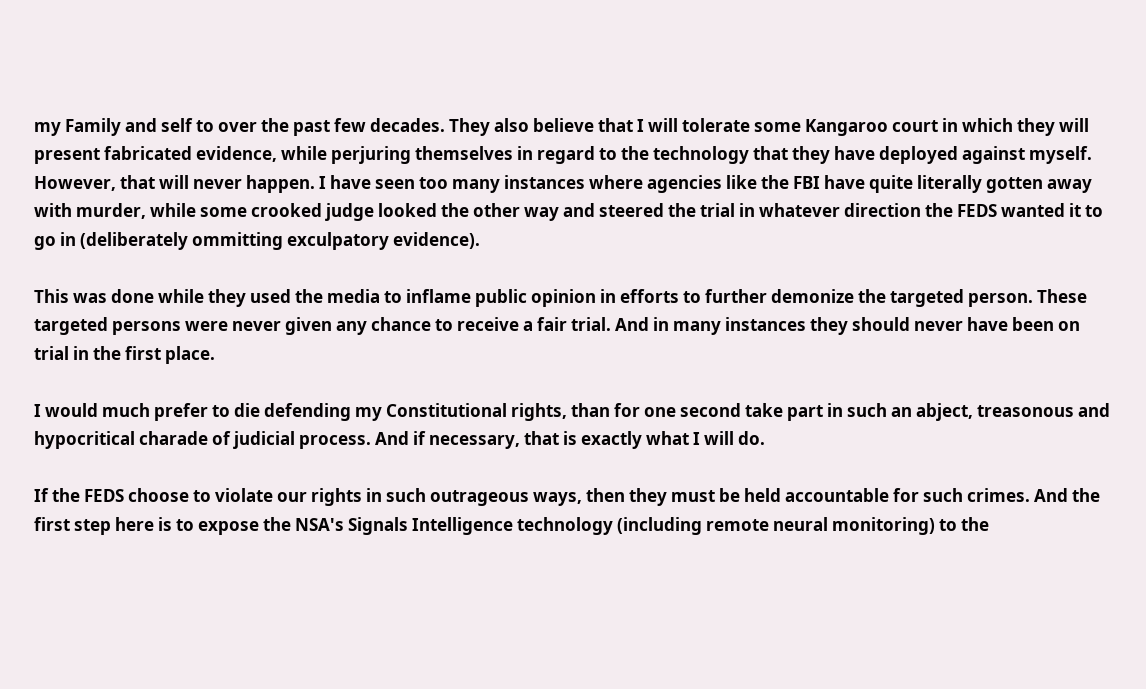my Family and self to over the past few decades. They also believe that I will tolerate some Kangaroo court in which they will present fabricated evidence, while perjuring themselves in regard to the technology that they have deployed against myself. However, that will never happen. I have seen too many instances where agencies like the FBI have quite literally gotten away with murder, while some crooked judge looked the other way and steered the trial in whatever direction the FEDS wanted it to go in (deliberately ommitting exculpatory evidence).

This was done while they used the media to inflame public opinion in efforts to further demonize the targeted person. These targeted persons were never given any chance to receive a fair trial. And in many instances they should never have been on trial in the first place.

I would much prefer to die defending my Constitutional rights, than for one second take part in such an abject, treasonous and hypocritical charade of judicial process. And if necessary, that is exactly what I will do.

If the FEDS choose to violate our rights in such outrageous ways, then they must be held accountable for such crimes. And the first step here is to expose the NSA's Signals Intelligence technology (including remote neural monitoring) to the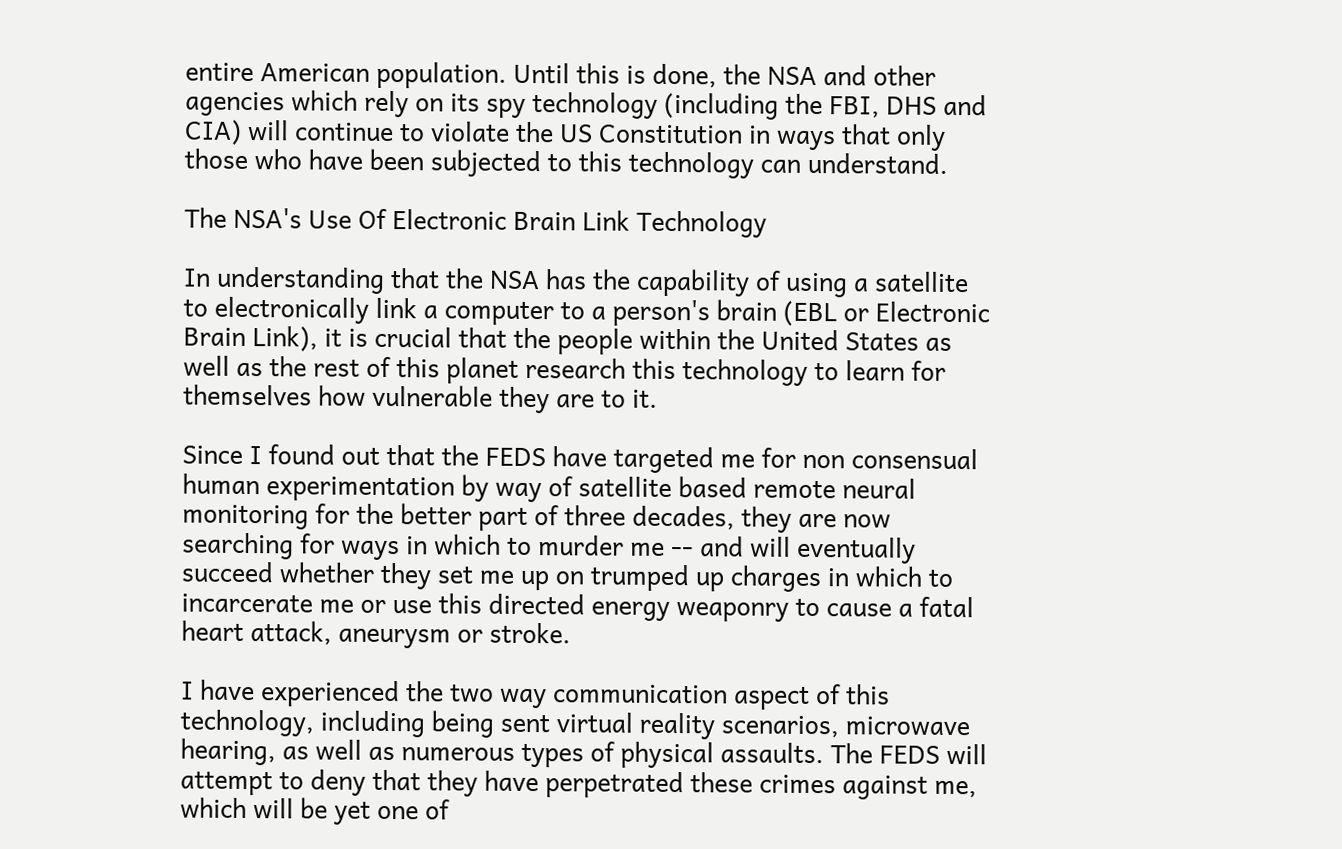entire American population. Until this is done, the NSA and other agencies which rely on its spy technology (including the FBI, DHS and CIA) will continue to violate the US Constitution in ways that only those who have been subjected to this technology can understand.

The NSA's Use Of Electronic Brain Link Technology

In understanding that the NSA has the capability of using a satellite to electronically link a computer to a person's brain (EBL or Electronic Brain Link), it is crucial that the people within the United States as well as the rest of this planet research this technology to learn for themselves how vulnerable they are to it.

Since I found out that the FEDS have targeted me for non consensual human experimentation by way of satellite based remote neural monitoring for the better part of three decades, they are now searching for ways in which to murder me -- and will eventually succeed whether they set me up on trumped up charges in which to incarcerate me or use this directed energy weaponry to cause a fatal heart attack, aneurysm or stroke.

I have experienced the two way communication aspect of this technology, including being sent virtual reality scenarios, microwave hearing, as well as numerous types of physical assaults. The FEDS will attempt to deny that they have perpetrated these crimes against me, which will be yet one of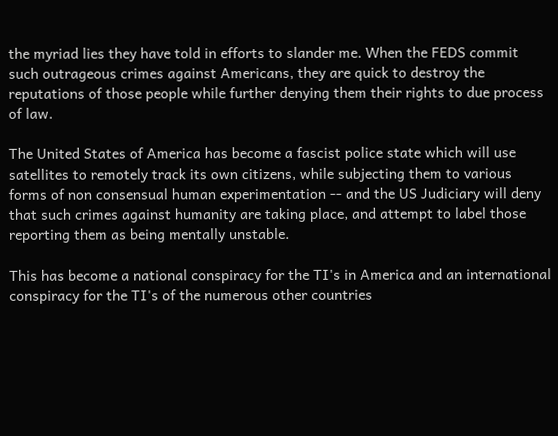the myriad lies they have told in efforts to slander me. When the FEDS commit such outrageous crimes against Americans, they are quick to destroy the reputations of those people while further denying them their rights to due process of law.

The United States of America has become a fascist police state which will use satellites to remotely track its own citizens, while subjecting them to various forms of non consensual human experimentation -- and the US Judiciary will deny that such crimes against humanity are taking place, and attempt to label those reporting them as being mentally unstable.

This has become a national conspiracy for the TI's in America and an international conspiracy for the TI's of the numerous other countries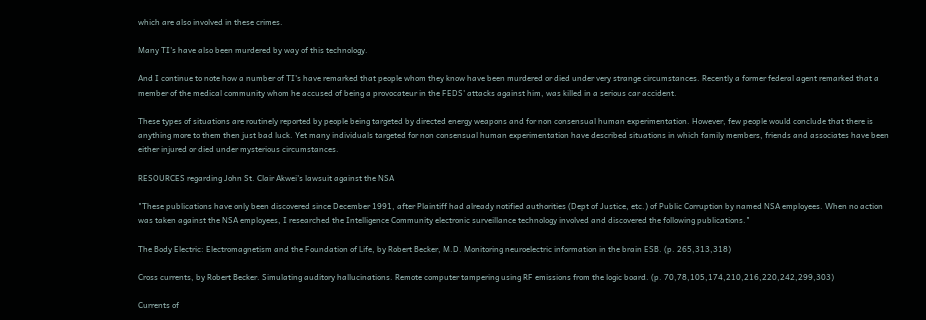which are also involved in these crimes.

Many TI's have also been murdered by way of this technology.

And I continue to note how a number of TI's have remarked that people whom they know have been murdered or died under very strange circumstances. Recently a former federal agent remarked that a member of the medical community whom he accused of being a provocateur in the FEDS' attacks against him, was killed in a serious car accident.

These types of situations are routinely reported by people being targeted by directed energy weapons and for non consensual human experimentation. However, few people would conclude that there is anything more to them then just bad luck. Yet many individuals targeted for non consensual human experimentation have described situations in which family members, friends and associates have been either injured or died under mysterious circumstances.

RESOURCES regarding John St. Clair Akwei's lawsuit against the NSA

"These publications have only been discovered since December 1991, after Plaintiff had already notified authorities (Dept of Justice, etc.) of Public Corruption by named NSA employees. When no action was taken against the NSA employees, I researched the Intelligence Community electronic surveillance technology involved and discovered the following publications."

The Body Electric: Electromagnetism and the Foundation of Life, by Robert Becker, M.D. Monitoring neuroelectric information in the brain ESB. (p. 265,313,318)

Cross currents, by Robert Becker. Simulating auditory hallucinations. Remote computer tampering using RF emissions from the logic board. (p. 70,78,105,174,210,216,220,242,299,303)

Currents of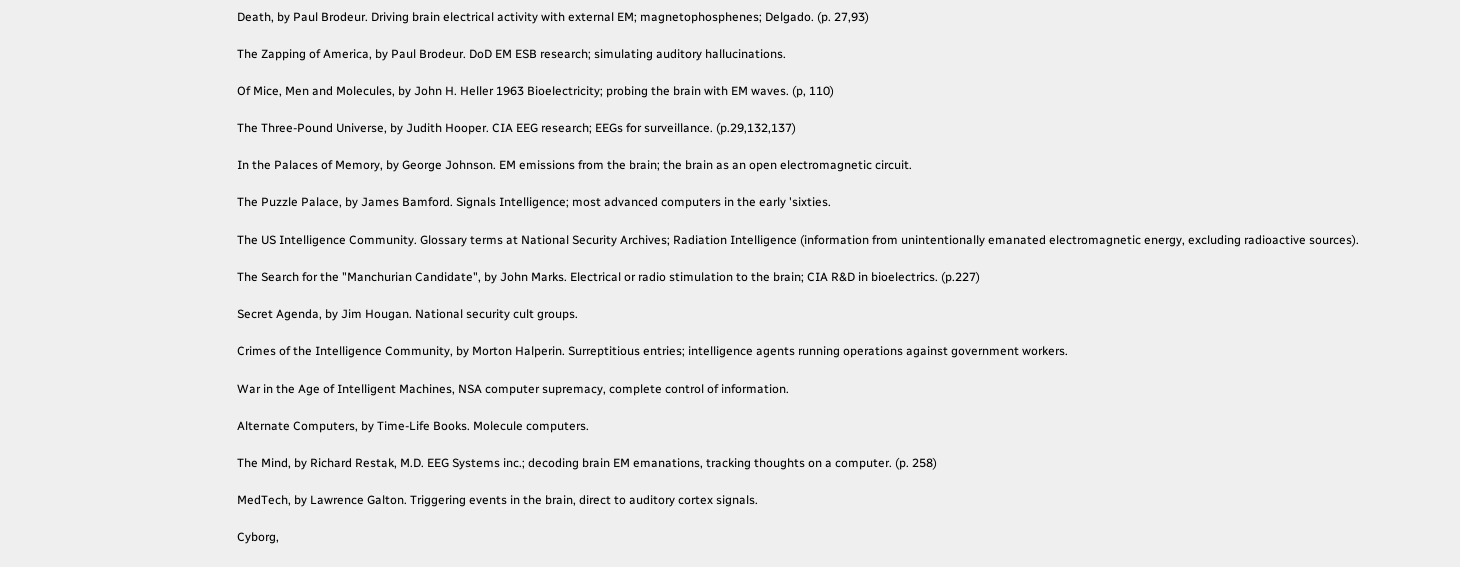Death, by Paul Brodeur. Driving brain electrical activity with external EM; magnetophosphenes; Delgado. (p. 27,93)

The Zapping of America, by Paul Brodeur. DoD EM ESB research; simulating auditory hallucinations.

Of Mice, Men and Molecules, by John H. Heller 1963 Bioelectricity; probing the brain with EM waves. (p, 110)

The Three-Pound Universe, by Judith Hooper. CIA EEG research; EEGs for surveillance. (p.29,132,137)

In the Palaces of Memory, by George Johnson. EM emissions from the brain; the brain as an open electromagnetic circuit.

The Puzzle Palace, by James Bamford. Signals Intelligence; most advanced computers in the early 'sixties.

The US Intelligence Community. Glossary terms at National Security Archives; Radiation Intelligence (information from unintentionally emanated electromagnetic energy, excluding radioactive sources).

The Search for the "Manchurian Candidate", by John Marks. Electrical or radio stimulation to the brain; CIA R&D in bioelectrics. (p.227)

Secret Agenda, by Jim Hougan. National security cult groups.

Crimes of the Intelligence Community, by Morton Halperin. Surreptitious entries; intelligence agents running operations against government workers.

War in the Age of Intelligent Machines, NSA computer supremacy, complete control of information.

Alternate Computers, by Time-Life Books. Molecule computers.

The Mind, by Richard Restak, M.D. EEG Systems inc.; decoding brain EM emanations, tracking thoughts on a computer. (p. 258)

MedTech, by Lawrence Galton. Triggering events in the brain, direct to auditory cortex signals.

Cyborg,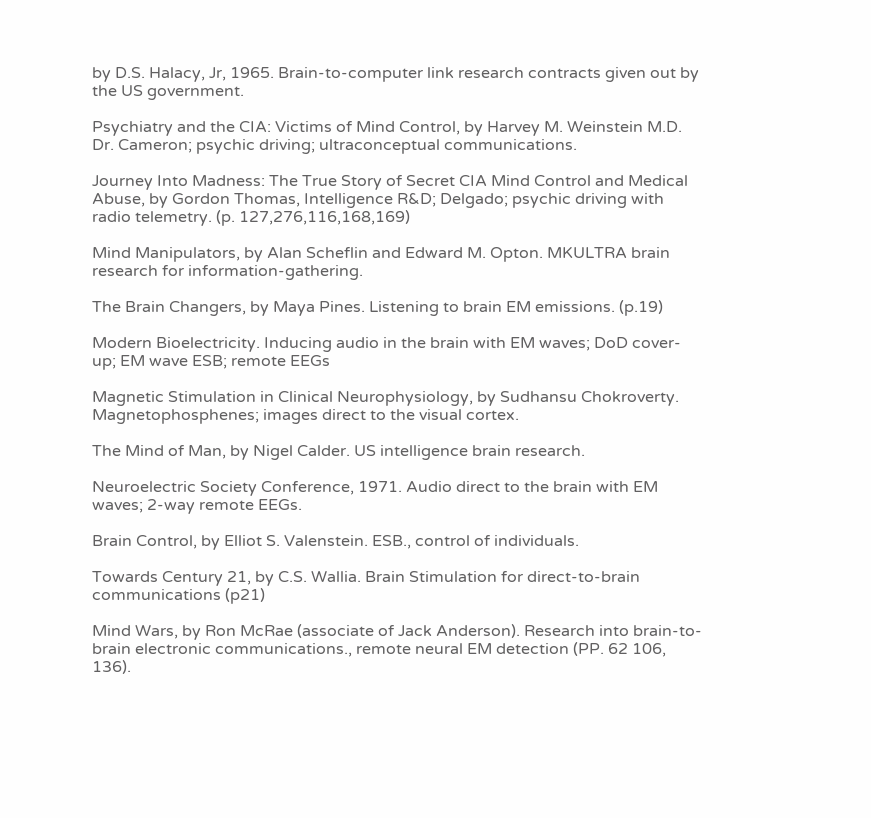by D.S. Halacy, Jr, 1965. Brain-to-computer link research contracts given out by the US government.

Psychiatry and the CIA: Victims of Mind Control, by Harvey M. Weinstein M.D. Dr. Cameron; psychic driving; ultraconceptual communications.

Journey Into Madness: The True Story of Secret CIA Mind Control and Medical Abuse, by Gordon Thomas, Intelligence R&D; Delgado; psychic driving with radio telemetry. (p. 127,276,116,168,169)

Mind Manipulators, by Alan Scheflin and Edward M. Opton. MKULTRA brain research for information-gathering.

The Brain Changers, by Maya Pines. Listening to brain EM emissions. (p.19)

Modern Bioelectricity. Inducing audio in the brain with EM waves; DoD cover-up; EM wave ESB; remote EEGs

Magnetic Stimulation in Clinical Neurophysiology, by Sudhansu Chokroverty. Magnetophosphenes; images direct to the visual cortex.

The Mind of Man, by Nigel Calder. US intelligence brain research.

Neuroelectric Society Conference, 1971. Audio direct to the brain with EM waves; 2-way remote EEGs.

Brain Control, by Elliot S. Valenstein. ESB., control of individuals.

Towards Century 21, by C.S. Wallia. Brain Stimulation for direct-to-brain communications (p21)

Mind Wars, by Ron McRae (associate of Jack Anderson). Research into brain-to-brain electronic communications., remote neural EM detection (PP. 62 106, 136).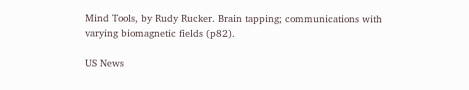Mind Tools, by Rudy Rucker. Brain tapping; communications with varying biomagnetic fields (p82).

US News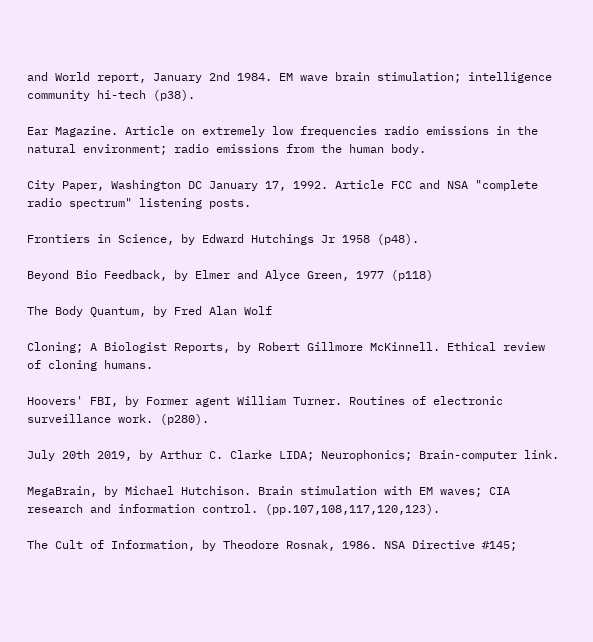and World report, January 2nd 1984. EM wave brain stimulation; intelligence community hi-tech (p38).

Ear Magazine. Article on extremely low frequencies radio emissions in the natural environment; radio emissions from the human body.

City Paper, Washington DC January 17, 1992. Article FCC and NSA "complete radio spectrum" listening posts.

Frontiers in Science, by Edward Hutchings Jr 1958 (p48).

Beyond Bio Feedback, by Elmer and Alyce Green, 1977 (p118)

The Body Quantum, by Fred Alan Wolf

Cloning; A Biologist Reports, by Robert Gillmore McKinnell. Ethical review of cloning humans.

Hoovers' FBI, by Former agent William Turner. Routines of electronic surveillance work. (p280).

July 20th 2019, by Arthur C. Clarke LIDA; Neurophonics; Brain-computer link.

MegaBrain, by Michael Hutchison. Brain stimulation with EM waves; CIA research and information control. (pp.107,108,117,120,123).

The Cult of Information, by Theodore Rosnak, 1986. NSA Directive #145;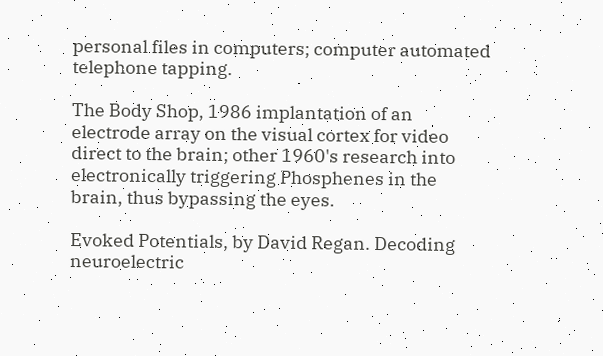personal files in computers; computer automated telephone tapping.

The Body Shop, 1986 implantation of an electrode array on the visual cortex for video direct to the brain; other 1960's research into electronically triggering Phosphenes in the brain, thus bypassing the eyes.

Evoked Potentials, by David Regan. Decoding neuroelectric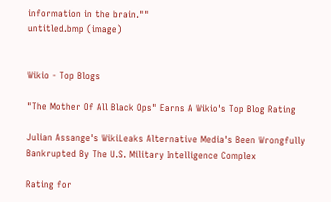information in the brain.""
untitled.bmp (image)


Wikio - Top Blogs

"The Mother Of All Black Ops" Earns A Wikio's Top Blog Rating

Julian Assange's WikiLeaks Alternative Media's Been Wrongfully Bankrupted By The U.S. Military Intelligence Complex

Rating for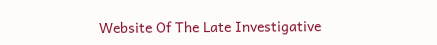Website Of The Late Investigative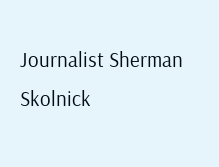Journalist Sherman Skolnick